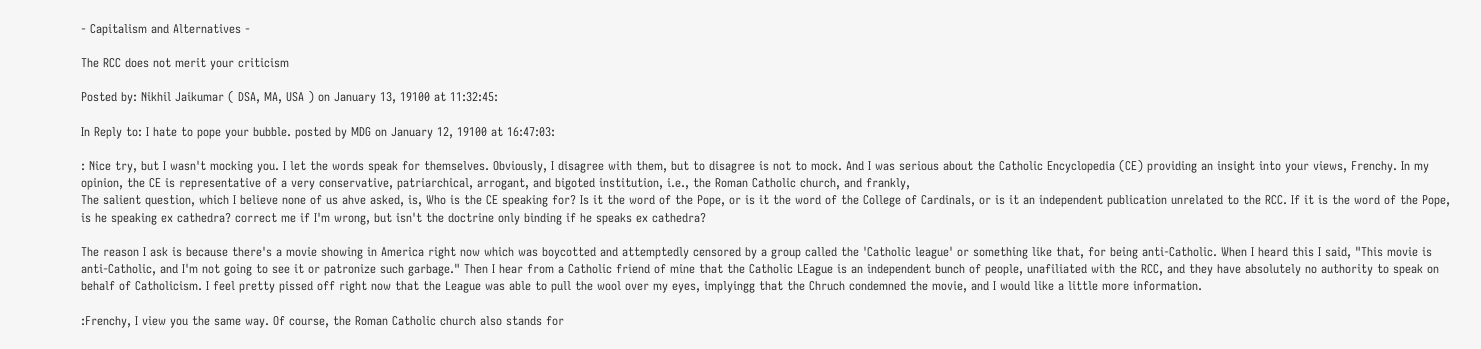- Capitalism and Alternatives -

The RCC does not merit your criticism

Posted by: Nikhil Jaikumar ( DSA, MA, USA ) on January 13, 19100 at 11:32:45:

In Reply to: I hate to pope your bubble. posted by MDG on January 12, 19100 at 16:47:03:

: Nice try, but I wasn't mocking you. I let the words speak for themselves. Obviously, I disagree with them, but to disagree is not to mock. And I was serious about the Catholic Encyclopedia (CE) providing an insight into your views, Frenchy. In my opinion, the CE is representative of a very conservative, patriarchical, arrogant, and bigoted institution, i.e., the Roman Catholic church, and frankly,
The salient question, which I believe none of us ahve asked, is, Who is the CE speaking for? Is it the word of the Pope, or is it the word of the College of Cardinals, or is it an independent publication unrelated to the RCC. If it is the word of the Pope, is he speaking ex cathedra? correct me if I'm wrong, but isn't the doctrine only binding if he speaks ex cathedra?

The reason I ask is because there's a movie showing in America right now which was boycotted and attemptedly censored by a group called the 'Catholic league' or something like that, for being anti-Catholic. When I heard this I said, "This movie is anti-Catholic, and I'm not going to see it or patronize such garbage." Then I hear from a Catholic friend of mine that the Catholic LEague is an independent bunch of people, unafiliated with the RCC, and they have absolutely no authority to speak on behalf of Catholicism. I feel pretty pissed off right now that the League was able to pull the wool over my eyes, implyingg that the Chruch condemned the movie, and I would like a little more information.

:Frenchy, I view you the same way. Of course, the Roman Catholic church also stands for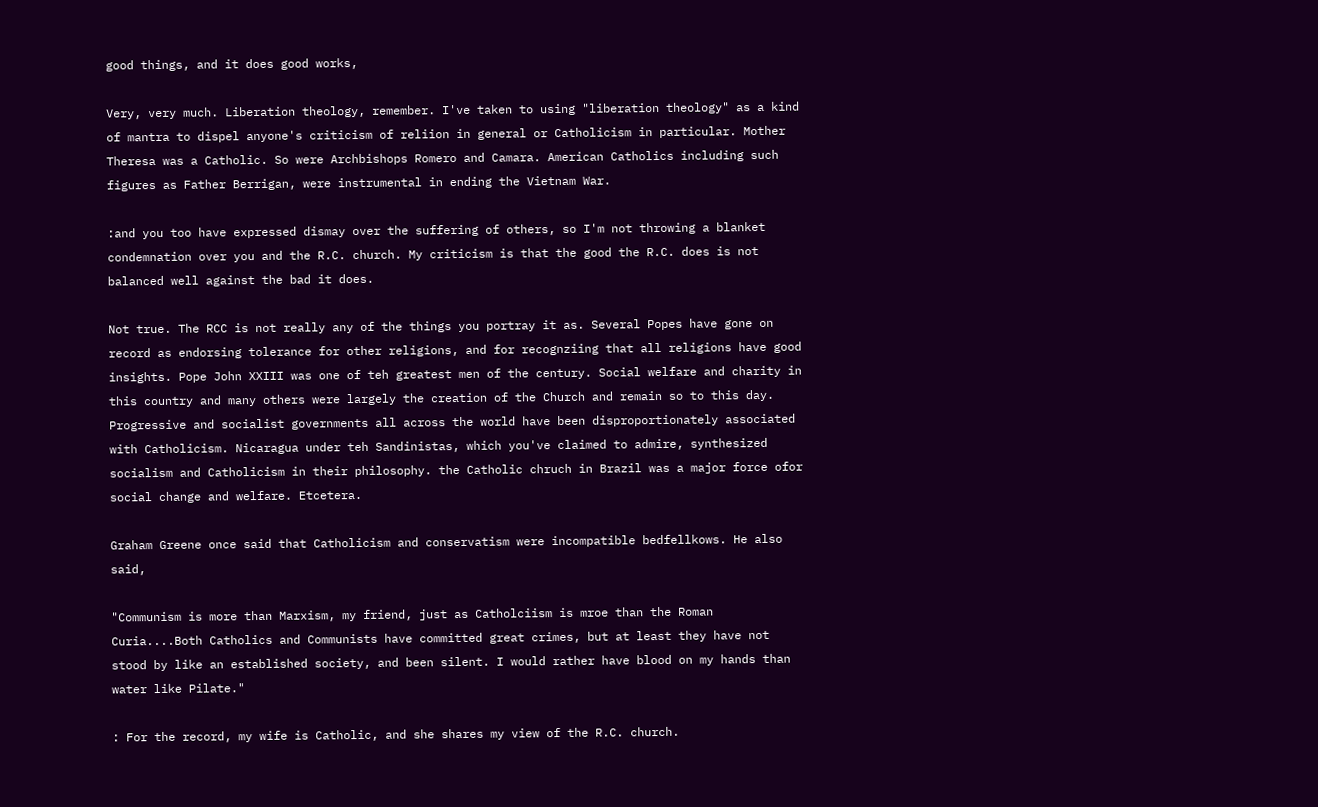good things, and it does good works,

Very, very much. Liberation theology, remember. I've taken to using "liberation theology" as a kind of mantra to dispel anyone's criticism of reliion in general or Catholicism in particular. Mother Theresa was a Catholic. So were Archbishops Romero and Camara. American Catholics including such figures as Father Berrigan, were instrumental in ending the Vietnam War.

:and you too have expressed dismay over the suffering of others, so I'm not throwing a blanket condemnation over you and the R.C. church. My criticism is that the good the R.C. does is not balanced well against the bad it does.

Not true. The RCC is not really any of the things you portray it as. Several Popes have gone on record as endorsing tolerance for other religions, and for recognziing that all religions have good insights. Pope John XXIII was one of teh greatest men of the century. Social welfare and charity in this country and many others were largely the creation of the Church and remain so to this day. Progressive and socialist governments all across the world have been disproportionately associated with Catholicism. Nicaragua under teh Sandinistas, which you've claimed to admire, synthesized socialism and Catholicism in their philosophy. the Catholic chruch in Brazil was a major force ofor social change and welfare. Etcetera.

Graham Greene once said that Catholicism and conservatism were incompatible bedfellkows. He also said,

"Communism is more than Marxism, my friend, just as Catholciism is mroe than the Roman Curia....Both Catholics and Communists have committed great crimes, but at least they have not stood by like an established society, and been silent. I would rather have blood on my hands than water like Pilate."

: For the record, my wife is Catholic, and she shares my view of the R.C. church.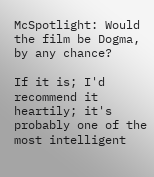McSpotlight: Would the film be Dogma, by any chance?

If it is; I'd recommend it heartily; it's probably one of the most intelligent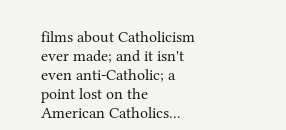films about Catholicism ever made; and it isn't even anti-Catholic; a point lost on the American Catholics...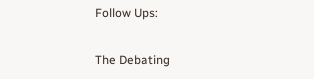Follow Ups:

The Debating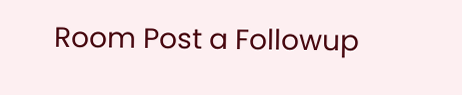Room Post a Followup